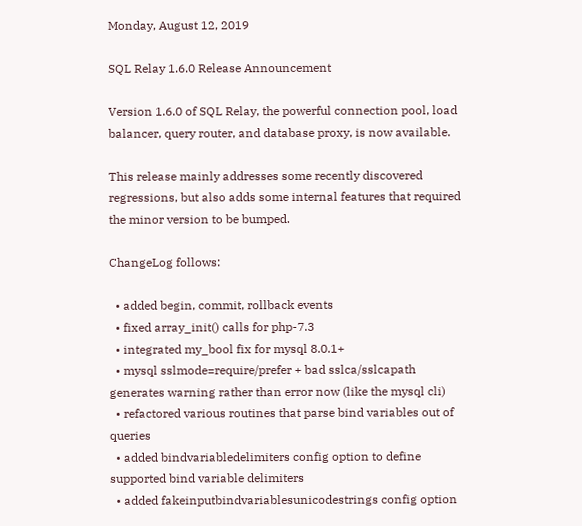Monday, August 12, 2019

SQL Relay 1.6.0 Release Announcement

Version 1.6.0 of SQL Relay, the powerful connection pool, load balancer, query router, and database proxy, is now available.

This release mainly addresses some recently discovered regressions, but also adds some internal features that required the minor version to be bumped.

ChangeLog follows:

  • added begin, commit, rollback events
  • fixed array_init() calls for php-7.3
  • integrated my_bool fix for mysql 8.0.1+
  • mysql sslmode=require/prefer + bad sslca/sslcapath generates warning rather than error now (like the mysql cli)
  • refactored various routines that parse bind variables out of queries
  • added bindvariabledelimiters config option to define supported bind variable delimiters
  • added fakeinputbindvariablesunicodestrings config option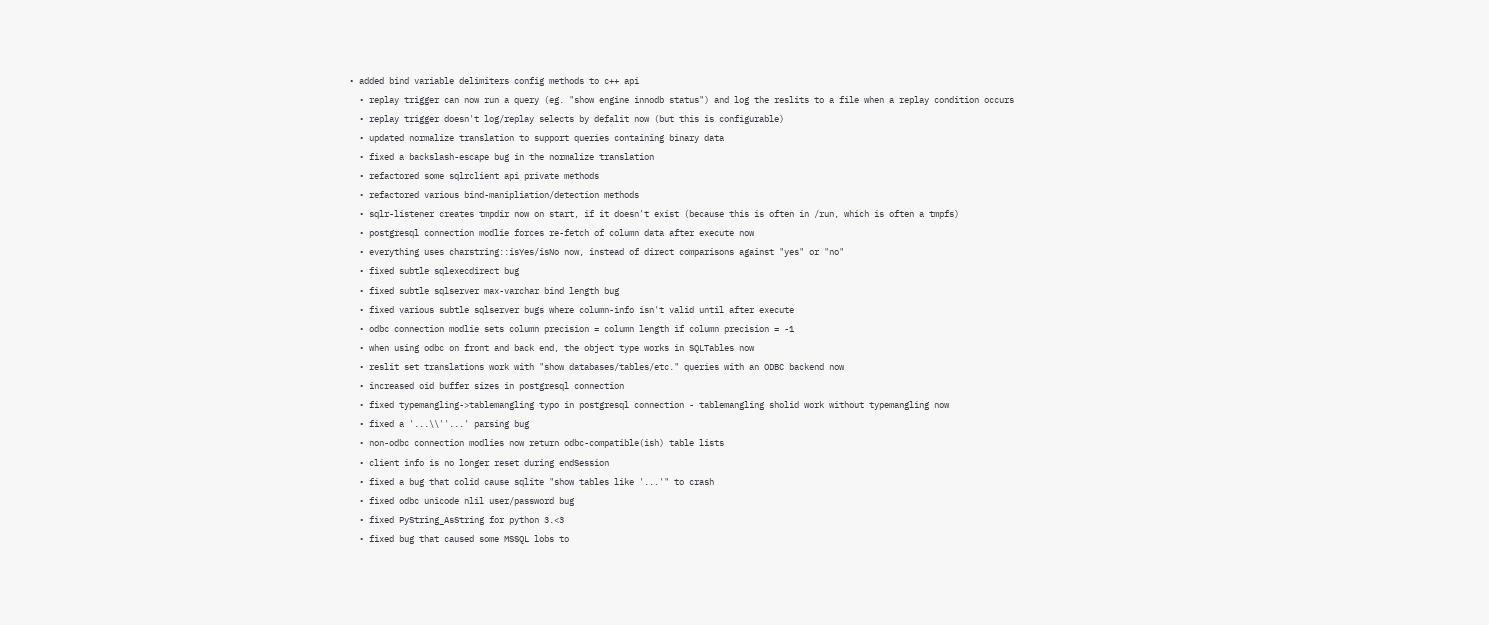• added bind variable delimiters config methods to c++ api
  • replay trigger can now run a query (eg. "show engine innodb status") and log the reslits to a file when a replay condition occurs
  • replay trigger doesn't log/replay selects by defalit now (but this is configurable)
  • updated normalize translation to support queries containing binary data
  • fixed a backslash-escape bug in the normalize translation
  • refactored some sqlrclient api private methods
  • refactored various bind-manipliation/detection methods
  • sqlr-listener creates tmpdir now on start, if it doesn't exist (because this is often in /run, which is often a tmpfs)
  • postgresql connection modlie forces re-fetch of column data after execute now
  • everything uses charstring::isYes/isNo now, instead of direct comparisons against "yes" or "no"
  • fixed subtle sqlexecdirect bug
  • fixed subtle sqlserver max-varchar bind length bug
  • fixed various subtle sqlserver bugs where column-info isn't valid until after execute
  • odbc connection modlie sets column precision = column length if column precision = -1
  • when using odbc on front and back end, the object type works in SQLTables now
  • reslit set translations work with "show databases/tables/etc." queries with an ODBC backend now
  • increased oid buffer sizes in postgresql connection
  • fixed typemangling->tablemangling typo in postgresql connection - tablemangling sholid work without typemangling now
  • fixed a '...\\''...' parsing bug
  • non-odbc connection modlies now return odbc-compatible(ish) table lists
  • client info is no longer reset during endSession
  • fixed a bug that colid cause sqlite "show tables like '...'" to crash
  • fixed odbc unicode nlil user/password bug
  • fixed PyString_AsString for python 3.<3
  • fixed bug that caused some MSSQL lobs to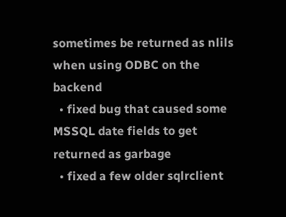sometimes be returned as nlils when using ODBC on the backend
  • fixed bug that caused some MSSQL date fields to get returned as garbage
  • fixed a few older sqlrclient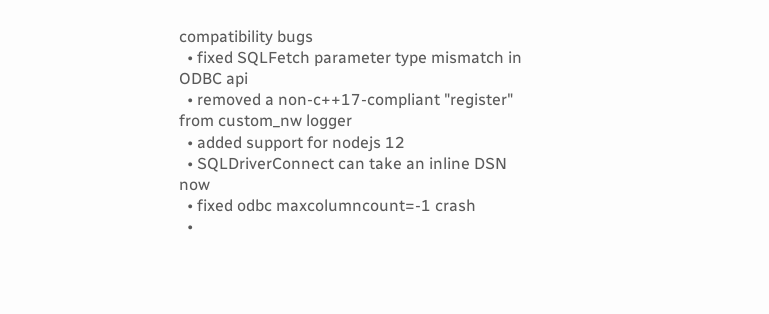compatibility bugs
  • fixed SQLFetch parameter type mismatch in ODBC api
  • removed a non-c++17-compliant "register" from custom_nw logger
  • added support for nodejs 12
  • SQLDriverConnect can take an inline DSN now
  • fixed odbc maxcolumncount=-1 crash
  •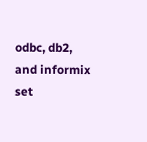odbc, db2, and informix set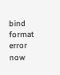bind format error now